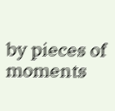by pieces of moments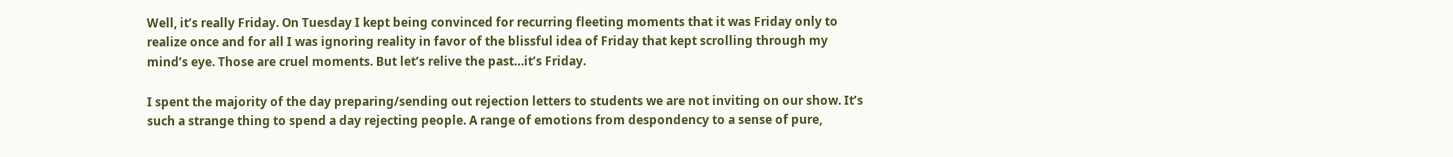Well, it’s really Friday. On Tuesday I kept being convinced for recurring fleeting moments that it was Friday only to realize once and for all I was ignoring reality in favor of the blissful idea of Friday that kept scrolling through my mind’s eye. Those are cruel moments. But let’s relive the past…it’s Friday.

I spent the majority of the day preparing/sending out rejection letters to students we are not inviting on our show. It’s such a strange thing to spend a day rejecting people. A range of emotions from despondency to a sense of pure,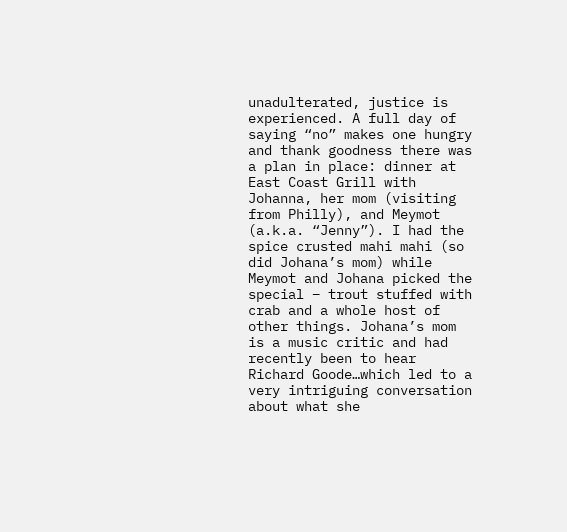unadulterated, justice is experienced. A full day of saying “no” makes one hungry and thank goodness there was a plan in place: dinner at East Coast Grill with Johanna, her mom (visiting from Philly), and Meymot (a.k.a. “Jenny”). I had the spice crusted mahi mahi (so did Johana’s mom) while Meymot and Johana picked the special – trout stuffed with crab and a whole host of other things. Johana’s mom is a music critic and had recently been to hear Richard Goode…which led to a very intriguing conversation about what she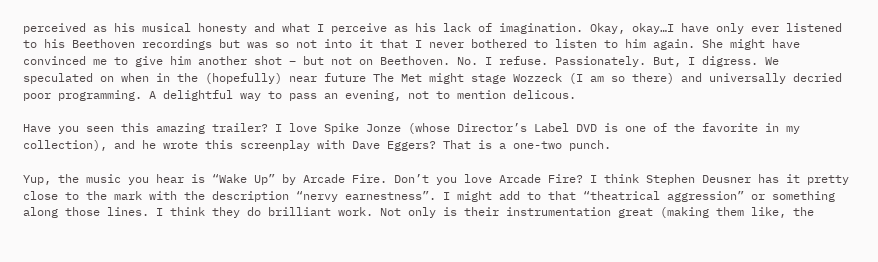perceived as his musical honesty and what I perceive as his lack of imagination. Okay, okay…I have only ever listened to his Beethoven recordings but was so not into it that I never bothered to listen to him again. She might have convinced me to give him another shot – but not on Beethoven. No. I refuse. Passionately. But, I digress. We speculated on when in the (hopefully) near future The Met might stage Wozzeck (I am so there) and universally decried poor programming. A delightful way to pass an evening, not to mention delicous.

Have you seen this amazing trailer? I love Spike Jonze (whose Director’s Label DVD is one of the favorite in my collection), and he wrote this screenplay with Dave Eggers? That is a one-two punch.

Yup, the music you hear is “Wake Up” by Arcade Fire. Don’t you love Arcade Fire? I think Stephen Deusner has it pretty close to the mark with the description “nervy earnestness”. I might add to that “theatrical aggression” or something along those lines. I think they do brilliant work. Not only is their instrumentation great (making them like, the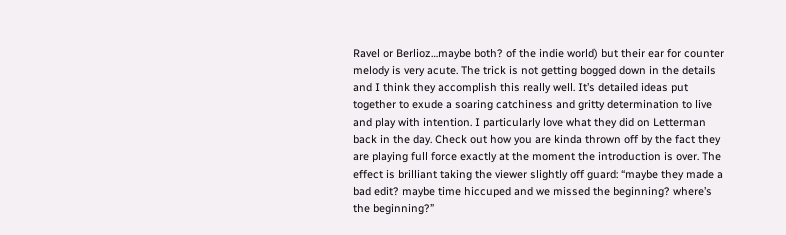Ravel or Berlioz…maybe both? of the indie world) but their ear for counter melody is very acute. The trick is not getting bogged down in the details and I think they accomplish this really well. It’s detailed ideas put together to exude a soaring catchiness and gritty determination to live and play with intention. I particularly love what they did on Letterman back in the day. Check out how you are kinda thrown off by the fact they are playing full force exactly at the moment the introduction is over. The effect is brilliant taking the viewer slightly off guard: “maybe they made a bad edit? maybe time hiccuped and we missed the beginning? where’s the beginning?”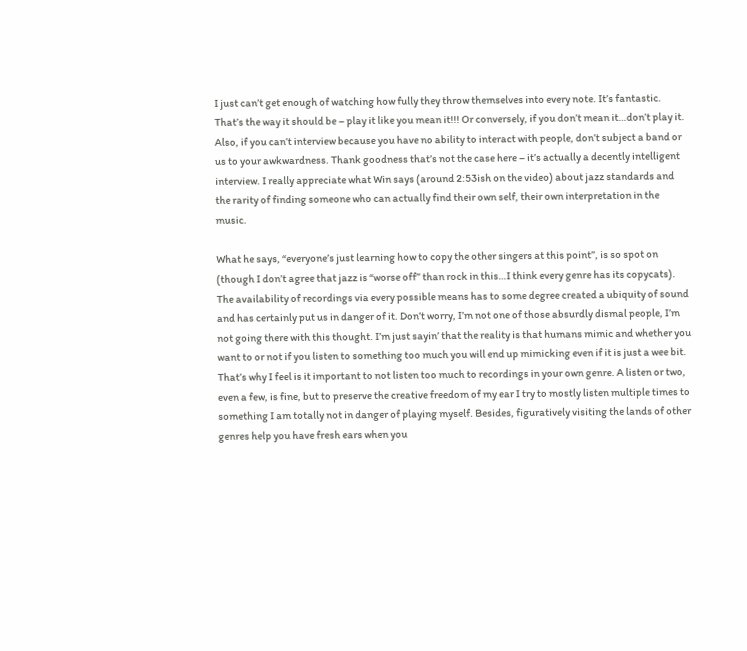I just can’t get enough of watching how fully they throw themselves into every note. It’s fantastic. That’s the way it should be – play it like you mean it!!! Or conversely, if you don’t mean it…don’t play it. Also, if you can’t interview because you have no ability to interact with people, don’t subject a band or us to your awkwardness. Thank goodness that’s not the case here – it’s actually a decently intelligent interview. I really appreciate what Win says (around 2:53ish on the video) about jazz standards and the rarity of finding someone who can actually find their own self, their own interpretation in the music.

What he says, “everyone’s just learning how to copy the other singers at this point”, is so spot on (though I don’t agree that jazz is “worse off” than rock in this…I think every genre has its copycats). The availability of recordings via every possible means has to some degree created a ubiquity of sound and has certainly put us in danger of it. Don’t worry, I’m not one of those absurdly dismal people, I’m not going there with this thought. I’m just sayin’ that the reality is that humans mimic and whether you want to or not if you listen to something too much you will end up mimicking even if it is just a wee bit. That’s why I feel is it important to not listen too much to recordings in your own genre. A listen or two, even a few, is fine, but to preserve the creative freedom of my ear I try to mostly listen multiple times to something I am totally not in danger of playing myself. Besides, figuratively visiting the lands of other genres help you have fresh ears when you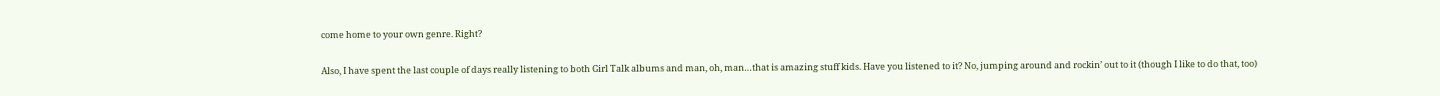come home to your own genre. Right?

Also, I have spent the last couple of days really listening to both Girl Talk albums and man, oh, man…that is amazing stuff kids. Have you listened to it? No, jumping around and rockin’ out to it (though I like to do that, too)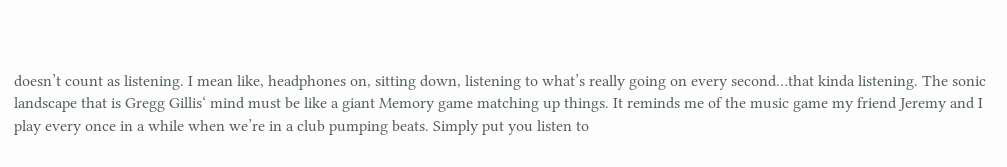doesn’t count as listening. I mean like, headphones on, sitting down, listening to what’s really going on every second…that kinda listening. The sonic landscape that is Gregg Gillis‘ mind must be like a giant Memory game matching up things. It reminds me of the music game my friend Jeremy and I play every once in a while when we’re in a club pumping beats. Simply put you listen to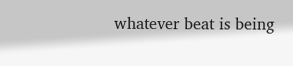whatever beat is being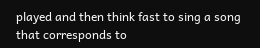played and then think fast to sing a song that corresponds to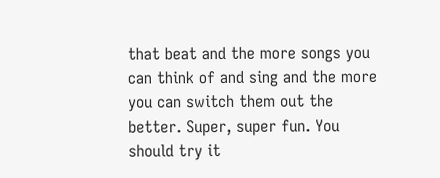that beat and the more songs you can think of and sing and the more you can switch them out the better. Super, super fun. You should try it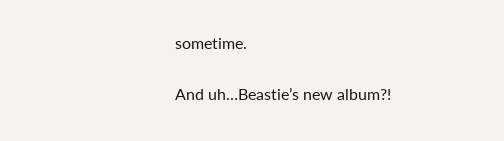sometime.

And uh…Beastie’s new album?!